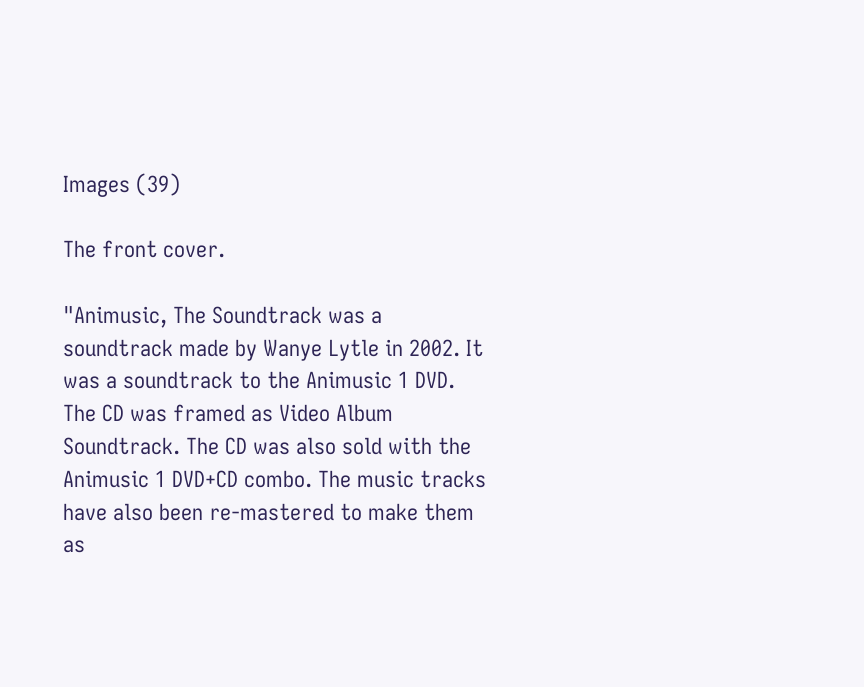Images (39)

The front cover.

"Animusic, The Soundtrack was a  soundtrack made by Wanye Lytle in 2002. It was a soundtrack to the Animusic 1 DVD. The CD was framed as Video Album Soundtrack. The CD was also sold with the Animusic 1 DVD+CD combo. The music tracks have also been re-mastered to make them as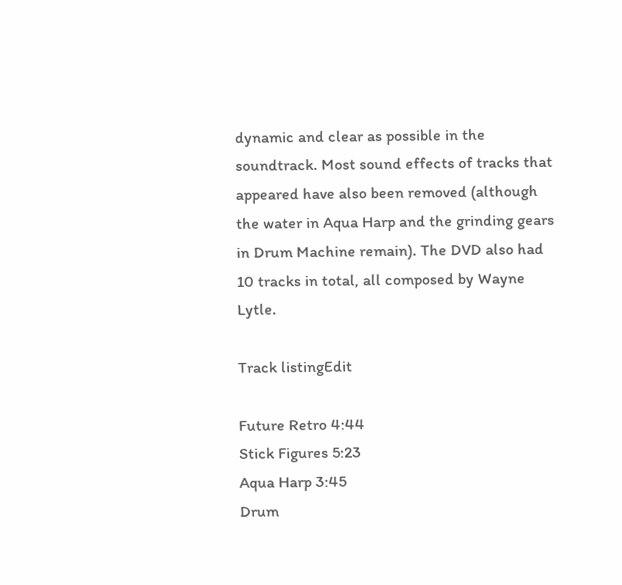dynamic and clear as possible in the soundtrack. Most sound effects of tracks that appeared have also been removed (although the water in Aqua Harp and the grinding gears in Drum Machine remain). The DVD also had 10 tracks in total, all composed by Wayne Lytle.

Track listingEdit

Future Retro 4:44
Stick Figures 5:23
Aqua Harp 3:45
Drum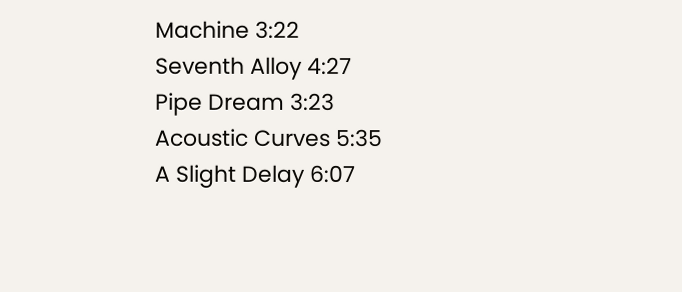Machine 3:22
Seventh Alloy 4:27
Pipe Dream 3:23
Acoustic Curves 5:35
A Slight Delay 6:07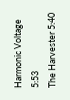Harmonic Voltage 5:53
The Harvester 5:40